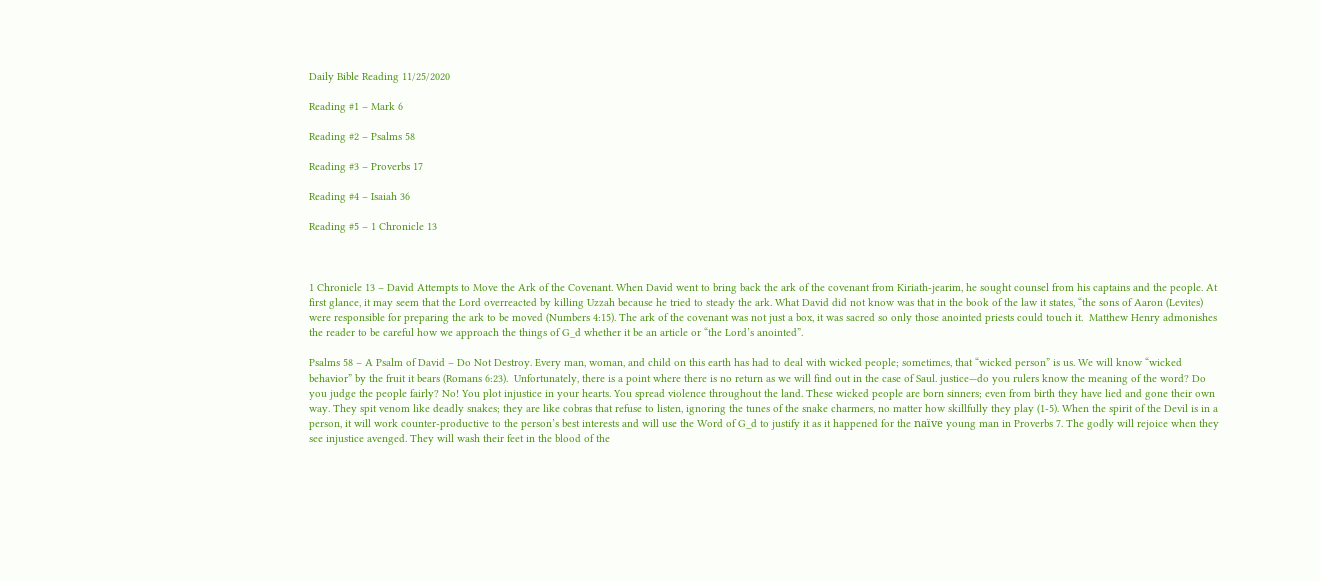Daily Bible Reading 11/25/2020

Reading #1 – Mark 6

Reading #2 – Psalms 58

Reading #3 – Proverbs 17

Reading #4 – Isaiah 36

Reading #5 – 1 Chronicle 13



1 Chronicle 13 – David Attempts to Move the Ark of the Covenant. When David went to bring back the ark of the covenant from Kiriath-jearim, he sought counsel from his captains and the people. At first glance, it may seem that the Lord overreacted by killing Uzzah because he tried to steady the ark. What David did not know was that in the book of the law it states, “the sons of Aaron (Levites) were responsible for preparing the ark to be moved (Numbers 4:15). The ark of the covenant was not just a box, it was sacred so only those anointed priests could touch it.  Matthew Henry admonishes the reader to be careful how we approach the things of G_d whether it be an article or “the Lord’s anointed”.

Psalms 58 – A Psalm of David – Do Not Destroy. Every man, woman, and child on this earth has had to deal with wicked people; sometimes, that “wicked person” is us. We will know “wicked behavior” by the fruit it bears (Romans 6:23).  Unfortunately, there is a point where there is no return as we will find out in the case of Saul. justice—do you rulers know the meaning of the word? Do you judge the people fairly? No! You plot injustice in your hearts. You spread violence throughout the land. These wicked people are born sinners; even from birth they have lied and gone their own way. They spit venom like deadly snakes; they are like cobras that refuse to listen, ignoring the tunes of the snake charmers, no matter how skillfully they play (1-5). When the spirit of the Devil is in a person, it will work counter-productive to the person’s best interests and will use the Word of G_d to justify it as it happened for the naïve young man in Proverbs 7. The godly will rejoice when they see injustice avenged. They will wash their feet in the blood of the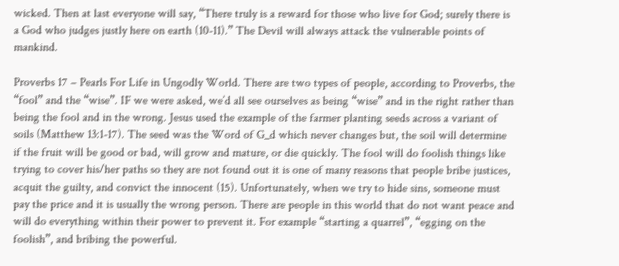wicked. Then at last everyone will say, “There truly is a reward for those who live for God; surely there is a God who judges justly here on earth (10-11).” The Devil will always attack the vulnerable points of mankind.

Proverbs 17 – Pearls For Life in Ungodly World. There are two types of people, according to Proverbs, the “fool” and the “wise”. IF we were asked, we’d all see ourselves as being “wise” and in the right rather than being the fool and in the wrong. Jesus used the example of the farmer planting seeds across a variant of soils (Matthew 13:1-17). The seed was the Word of G_d which never changes but, the soil will determine if the fruit will be good or bad, will grow and mature, or die quickly. The fool will do foolish things like trying to cover his/her paths so they are not found out it is one of many reasons that people bribe justices, acquit the guilty, and convict the innocent (15). Unfortunately, when we try to hide sins, someone must pay the price and it is usually the wrong person. There are people in this world that do not want peace and will do everything within their power to prevent it. For example “starting a quarrel”, “egging on the foolish”, and bribing the powerful.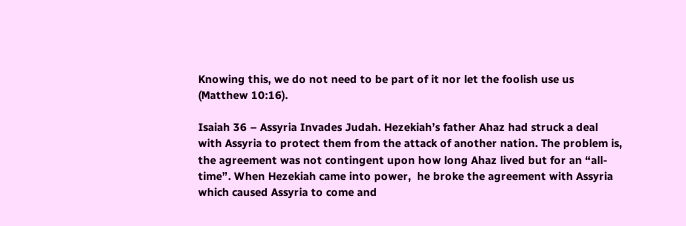Knowing this, we do not need to be part of it nor let the foolish use us (Matthew 10:16).

Isaiah 36 – Assyria Invades Judah. Hezekiah’s father Ahaz had struck a deal with Assyria to protect them from the attack of another nation. The problem is, the agreement was not contingent upon how long Ahaz lived but for an “all-time”. When Hezekiah came into power,  he broke the agreement with Assyria which caused Assyria to come and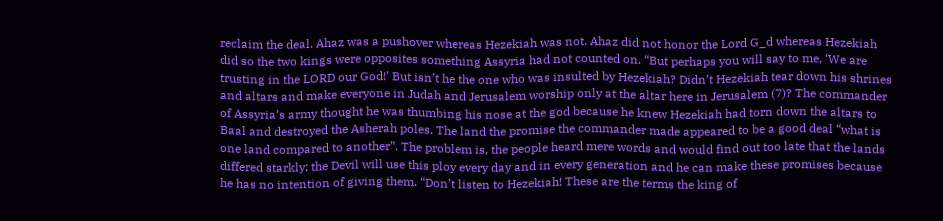reclaim the deal. Ahaz was a pushover whereas Hezekiah was not. Ahaz did not honor the Lord G_d whereas Hezekiah did so the two kings were opposites something Assyria had not counted on. “But perhaps you will say to me, ‘We are trusting in the LORD our God!’ But isn’t he the one who was insulted by Hezekiah? Didn’t Hezekiah tear down his shrines and altars and make everyone in Judah and Jerusalem worship only at the altar here in Jerusalem (7)? The commander of Assyria’s army thought he was thumbing his nose at the god because he knew Hezekiah had torn down the altars to Baal and destroyed the Asherah poles. The land the promise the commander made appeared to be a good deal “what is one land compared to another”. The problem is, the people heard mere words and would find out too late that the lands differed starkly; the Devil will use this ploy every day and in every generation and he can make these promises because he has no intention of giving them. “Don’t listen to Hezekiah! These are the terms the king of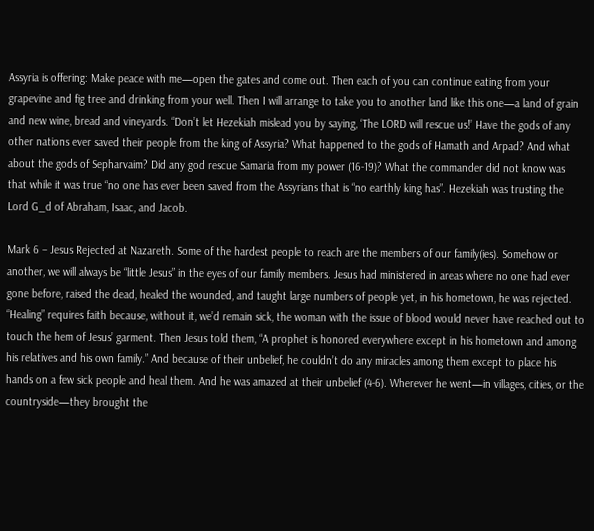Assyria is offering: Make peace with me—open the gates and come out. Then each of you can continue eating from your grapevine and fig tree and drinking from your well. Then I will arrange to take you to another land like this one—a land of grain and new wine, bread and vineyards. “Don’t let Hezekiah mislead you by saying, ‘The LORD will rescue us!’ Have the gods of any other nations ever saved their people from the king of Assyria? What happened to the gods of Hamath and Arpad? And what about the gods of Sepharvaim? Did any god rescue Samaria from my power (16-19)? What the commander did not know was that while it was true “no one has ever been saved from the Assyrians that is “no earthly king has”. Hezekiah was trusting the Lord G_d of Abraham, Isaac, and Jacob.

Mark 6 – Jesus Rejected at Nazareth. Some of the hardest people to reach are the members of our family(ies). Somehow or another, we will always be “little Jesus” in the eyes of our family members. Jesus had ministered in areas where no one had ever gone before, raised the dead, healed the wounded, and taught large numbers of people yet, in his hometown, he was rejected. “Healing” requires faith because, without it, we’d remain sick, the woman with the issue of blood would never have reached out to touch the hem of Jesus’ garment. Then Jesus told them, “A prophet is honored everywhere except in his hometown and among his relatives and his own family.” And because of their unbelief, he couldn’t do any miracles among them except to place his hands on a few sick people and heal them. And he was amazed at their unbelief (4-6). Wherever he went—in villages, cities, or the countryside—they brought the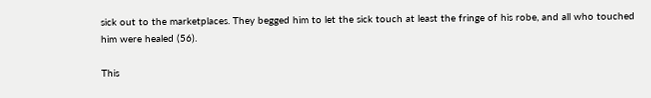sick out to the marketplaces. They begged him to let the sick touch at least the fringe of his robe, and all who touched him were healed (56).

This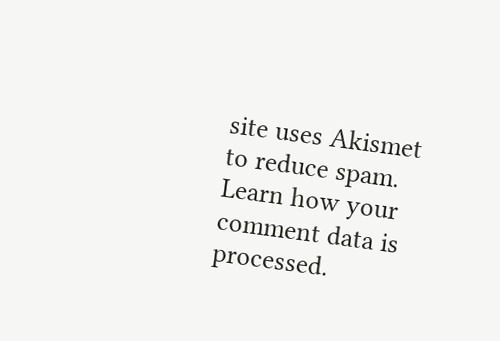site uses Akismet to reduce spam. Learn how your comment data is processed.